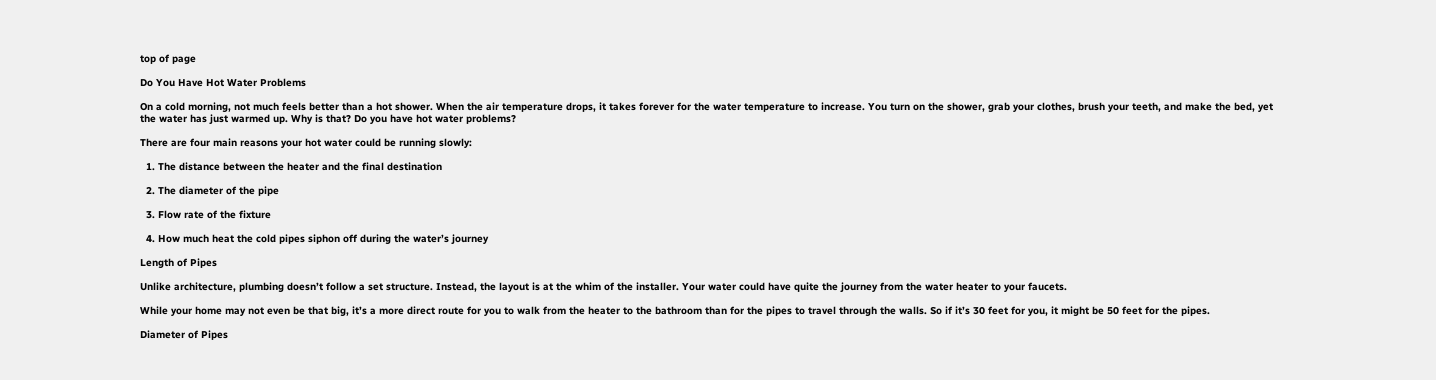top of page

Do You Have Hot Water Problems

On a cold morning, not much feels better than a hot shower. When the air temperature drops, it takes forever for the water temperature to increase. You turn on the shower, grab your clothes, brush your teeth, and make the bed, yet the water has just warmed up. Why is that? Do you have hot water problems?

There are four main reasons your hot water could be running slowly:

  1. The distance between the heater and the final destination

  2. The diameter of the pipe

  3. Flow rate of the fixture

  4. How much heat the cold pipes siphon off during the water’s journey

Length of Pipes

Unlike architecture, plumbing doesn’t follow a set structure. Instead, the layout is at the whim of the installer. Your water could have quite the journey from the water heater to your faucets.

While your home may not even be that big, it’s a more direct route for you to walk from the heater to the bathroom than for the pipes to travel through the walls. So if it’s 30 feet for you, it might be 50 feet for the pipes.

Diameter of Pipes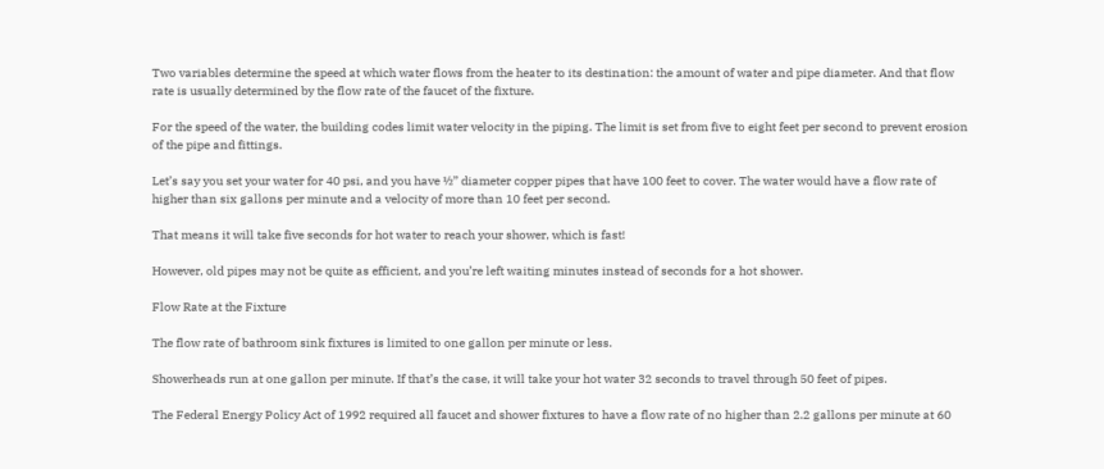Two variables determine the speed at which water flows from the heater to its destination: the amount of water and pipe diameter. And that flow rate is usually determined by the flow rate of the faucet of the fixture.

For the speed of the water, the building codes limit water velocity in the piping. The limit is set from five to eight feet per second to prevent erosion of the pipe and fittings.

Let’s say you set your water for 40 psi, and you have ½” diameter copper pipes that have 100 feet to cover. The water would have a flow rate of higher than six gallons per minute and a velocity of more than 10 feet per second.

That means it will take five seconds for hot water to reach your shower, which is fast!

However, old pipes may not be quite as efficient, and you’re left waiting minutes instead of seconds for a hot shower.

Flow Rate at the Fixture

The flow rate of bathroom sink fixtures is limited to one gallon per minute or less.

Showerheads run at one gallon per minute. If that’s the case, it will take your hot water 32 seconds to travel through 50 feet of pipes.

The Federal Energy Policy Act of 1992 required all faucet and shower fixtures to have a flow rate of no higher than 2.2 gallons per minute at 60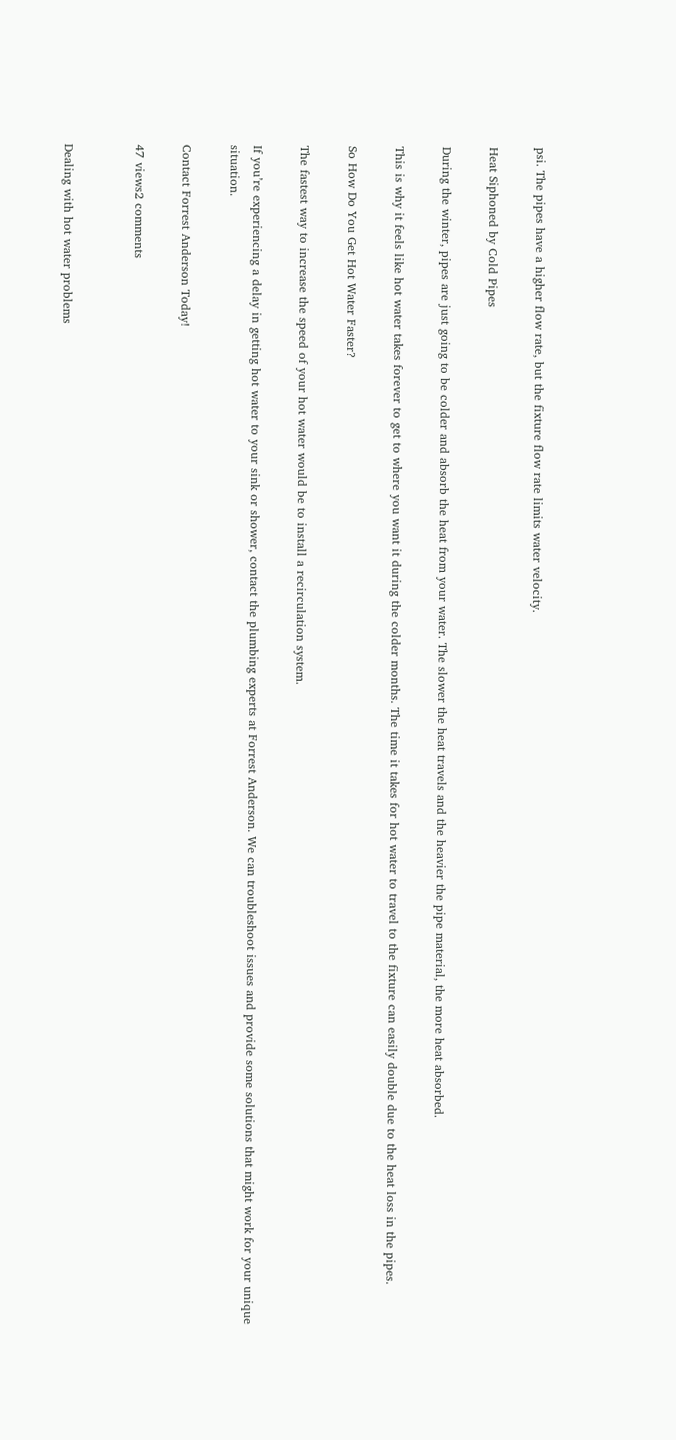psi. The pipes have a higher flow rate, but the fixture flow rate limits water velocity.

Heat Siphoned by Cold Pipes

During the winter, pipes are just going to be colder and absorb the heat from your water. The slower the heat travels and the heavier the pipe material, the more heat absorbed.

This is why it feels like hot water takes forever to get to where you want it during the colder months. The time it takes for hot water to travel to the fixture can easily double due to the heat loss in the pipes.

So How Do You Get Hot Water Faster?

The fastest way to increase the speed of your hot water would be to install a recirculation system.

If you’re experiencing a delay in getting hot water to your sink or shower, contact the plumbing experts at Forrest Anderson. We can troubleshoot issues and provide some solutions that might work for your unique situation.

Contact Forrest Anderson Today!

47 views2 comments


Dealing with hot water problems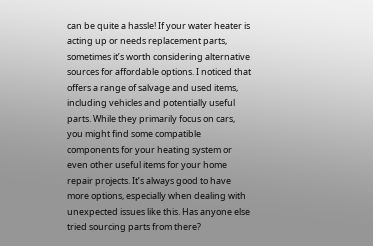can be quite a hassle! If your water heater is acting up or needs replacement parts, sometimes it’s worth considering alternative sources for affordable options. I noticed that offers a range of salvage and used items, including vehicles and potentially useful parts. While they primarily focus on cars, you might find some compatible components for your heating system or even other useful items for your home repair projects. It’s always good to have more options, especially when dealing with unexpected issues like this. Has anyone else tried sourcing parts from there?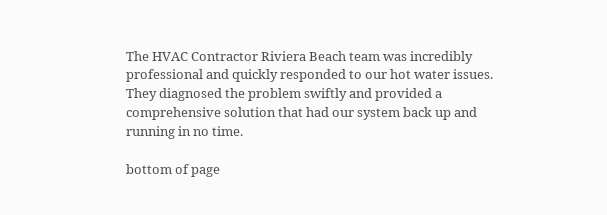The HVAC Contractor Riviera Beach team was incredibly professional and quickly responded to our hot water issues. They diagnosed the problem swiftly and provided a comprehensive solution that had our system back up and running in no time.

bottom of page